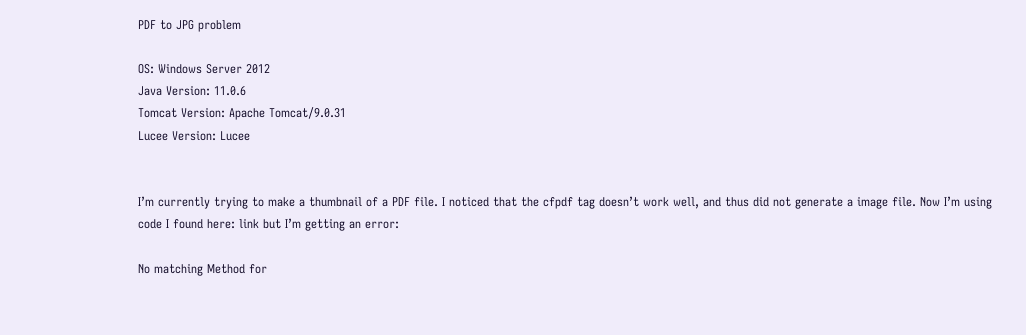PDF to JPG problem

OS: Windows Server 2012
Java Version: 11.0.6
Tomcat Version: Apache Tomcat/9.0.31
Lucee Version: Lucee


I’m currently trying to make a thumbnail of a PDF file. I noticed that the cfpdf tag doesn’t work well, and thus did not generate a image file. Now I’m using code I found here: link but I’m getting an error:

No matching Method for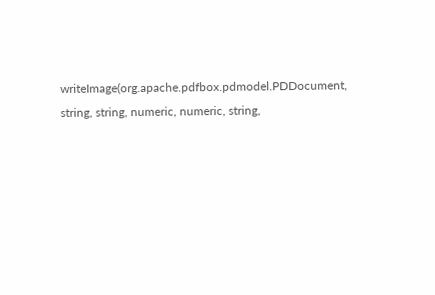writeImage(org.apache.pdfbox.pdmodel.PDDocument, string, string, numeric, numeric, string,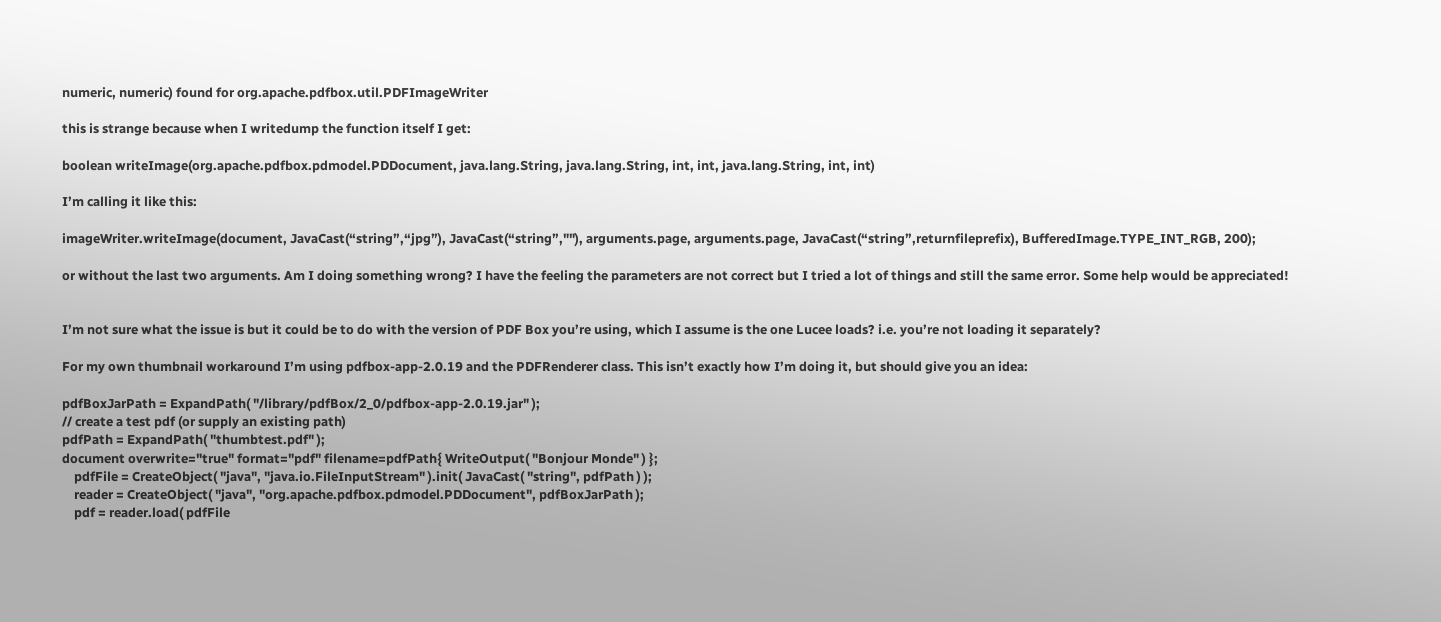numeric, numeric) found for org.apache.pdfbox.util.PDFImageWriter

this is strange because when I writedump the function itself I get:

boolean writeImage(org.apache.pdfbox.pdmodel.PDDocument, java.lang.String, java.lang.String, int, int, java.lang.String, int, int)

I’m calling it like this:

imageWriter.writeImage(document, JavaCast(“string”,“jpg”), JavaCast(“string”,""), arguments.page, arguments.page, JavaCast(“string”,returnfileprefix), BufferedImage.TYPE_INT_RGB, 200);

or without the last two arguments. Am I doing something wrong? I have the feeling the parameters are not correct but I tried a lot of things and still the same error. Some help would be appreciated!


I’m not sure what the issue is but it could be to do with the version of PDF Box you’re using, which I assume is the one Lucee loads? i.e. you’re not loading it separately?

For my own thumbnail workaround I’m using pdfbox-app-2.0.19 and the PDFRenderer class. This isn’t exactly how I’m doing it, but should give you an idea:

pdfBoxJarPath = ExpandPath( "/library/pdfBox/2_0/pdfbox-app-2.0.19.jar" );
// create a test pdf (or supply an existing path)
pdfPath = ExpandPath( "thumbtest.pdf" );
document overwrite="true" format="pdf" filename=pdfPath{ WriteOutput( "Bonjour Monde" ) };
    pdfFile = CreateObject( "java", "java.io.FileInputStream" ).init( JavaCast( "string", pdfPath ) );
    reader = CreateObject( "java", "org.apache.pdfbox.pdmodel.PDDocument", pdfBoxJarPath );
    pdf = reader.load( pdfFile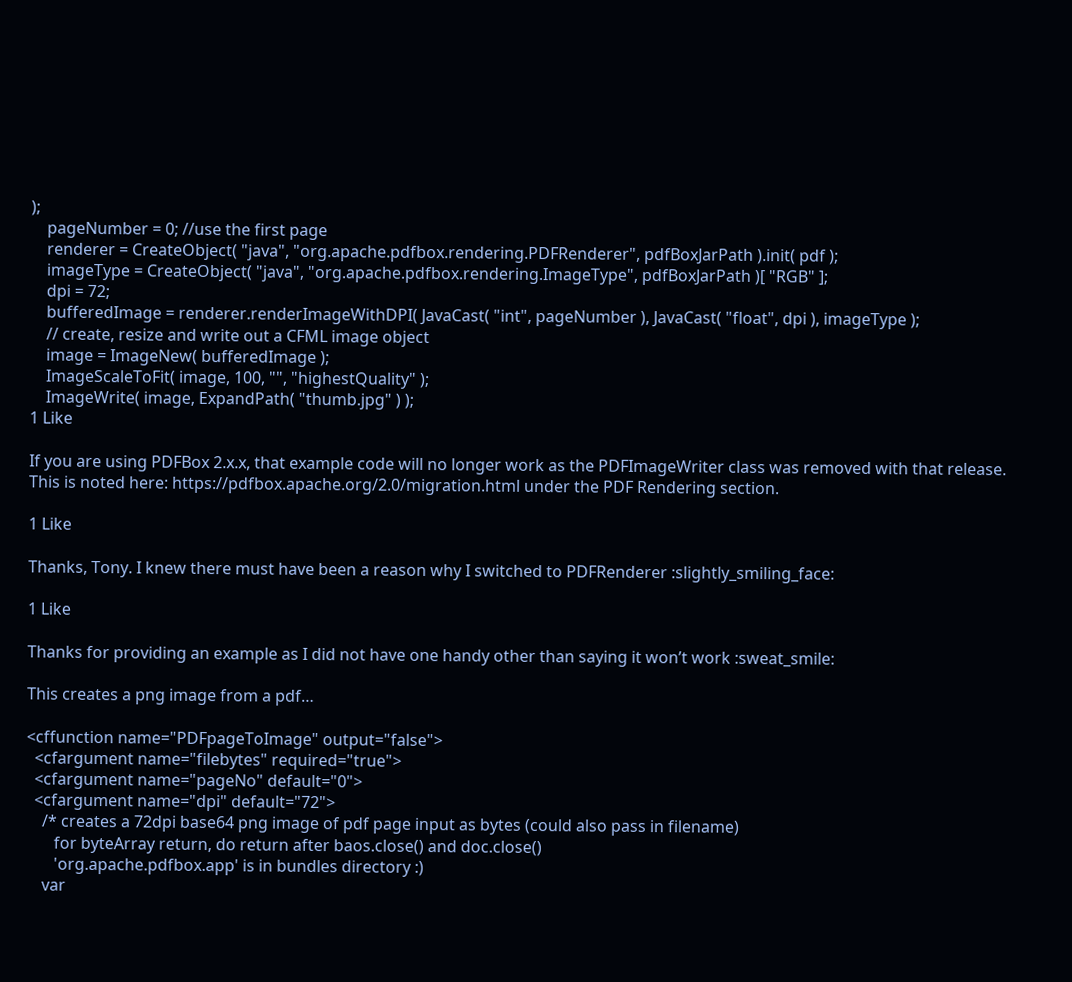);
    pageNumber = 0; //use the first page
    renderer = CreateObject( "java", "org.apache.pdfbox.rendering.PDFRenderer", pdfBoxJarPath ).init( pdf );
    imageType = CreateObject( "java", "org.apache.pdfbox.rendering.ImageType", pdfBoxJarPath )[ "RGB" ];
    dpi = 72;
    bufferedImage = renderer.renderImageWithDPI( JavaCast( "int", pageNumber ), JavaCast( "float", dpi ), imageType );
    // create, resize and write out a CFML image object
    image = ImageNew( bufferedImage );
    ImageScaleToFit( image, 100, "", "highestQuality" );
    ImageWrite( image, ExpandPath( "thumb.jpg" ) );
1 Like

If you are using PDFBox 2.x.x, that example code will no longer work as the PDFImageWriter class was removed with that release. This is noted here: https://pdfbox.apache.org/2.0/migration.html under the PDF Rendering section.

1 Like

Thanks, Tony. I knew there must have been a reason why I switched to PDFRenderer :slightly_smiling_face:

1 Like

Thanks for providing an example as I did not have one handy other than saying it won’t work :sweat_smile:

This creates a png image from a pdf…

<cffunction name="PDFpageToImage" output="false">
  <cfargument name="filebytes" required="true">
  <cfargument name="pageNo" default="0">
  <cfargument name="dpi" default="72">
    /* creates a 72dpi base64 png image of pdf page input as bytes (could also pass in filename)
       for byteArray return, do return after baos.close() and doc.close()
       'org.apache.pdfbox.app' is in bundles directory :)
    var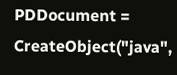PDDocument = CreateObject("java",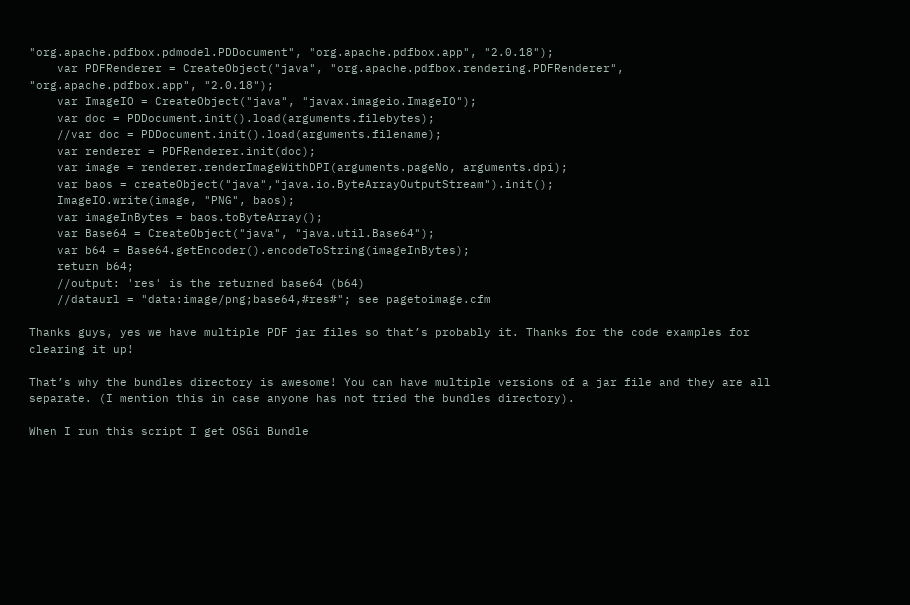"org.apache.pdfbox.pdmodel.PDDocument", "org.apache.pdfbox.app", "2.0.18");
    var PDFRenderer = CreateObject("java", "org.apache.pdfbox.rendering.PDFRenderer", "org.apache.pdfbox.app", "2.0.18");
    var ImageIO = CreateObject("java", "javax.imageio.ImageIO");
    var doc = PDDocument.init().load(arguments.filebytes);
    //var doc = PDDocument.init().load(arguments.filename);
    var renderer = PDFRenderer.init(doc);
    var image = renderer.renderImageWithDPI(arguments.pageNo, arguments.dpi);
    var baos = createObject("java","java.io.ByteArrayOutputStream").init();
    ImageIO.write(image, "PNG", baos);
    var imageInBytes = baos.toByteArray();
    var Base64 = CreateObject("java", "java.util.Base64");
    var b64 = Base64.getEncoder().encodeToString(imageInBytes);
    return b64;
    //output: 'res' is the returned base64 (b64)
    //dataurl = "data:image/png;base64,#res#"; see pagetoimage.cfm

Thanks guys, yes we have multiple PDF jar files so that’s probably it. Thanks for the code examples for clearing it up!

That’s why the bundles directory is awesome! You can have multiple versions of a jar file and they are all separate. (I mention this in case anyone has not tried the bundles directory).

When I run this script I get OSGi Bundle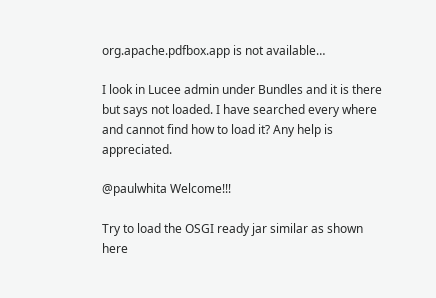org.apache.pdfbox.app is not available…

I look in Lucee admin under Bundles and it is there but says not loaded. I have searched every where and cannot find how to load it? Any help is appreciated.

@paulwhita Welcome!!!

Try to load the OSGI ready jar similar as shown here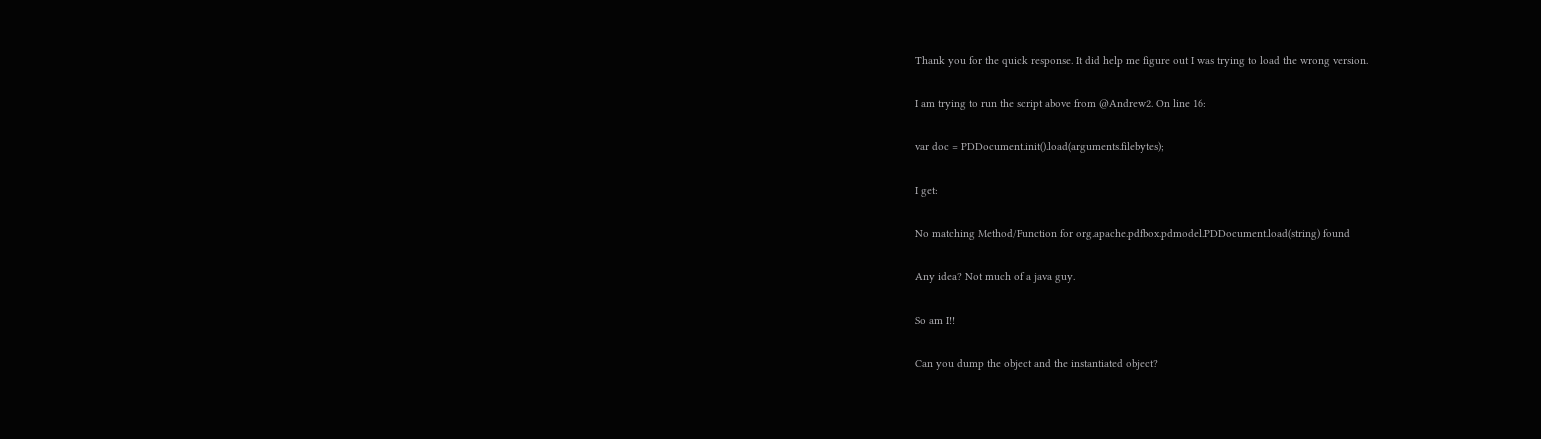Thank you for the quick response. It did help me figure out I was trying to load the wrong version.

I am trying to run the script above from @Andrew2. On line 16:

var doc = PDDocument.init().load(arguments.filebytes);

I get:

No matching Method/Function for org.apache.pdfbox.pdmodel.PDDocument.load(string) found

Any idea? Not much of a java guy.

So am I!!

Can you dump the object and the instantiated object?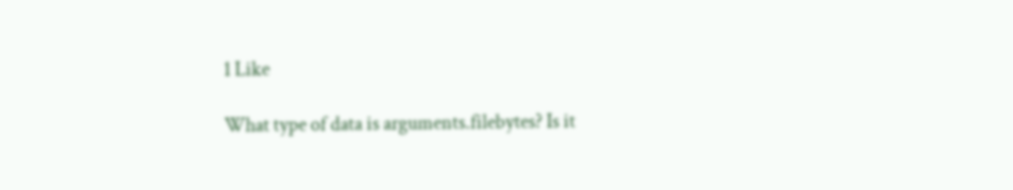1 Like

What type of data is arguments.filebytes? Is it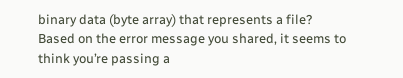binary data (byte array) that represents a file? Based on the error message you shared, it seems to think you’re passing a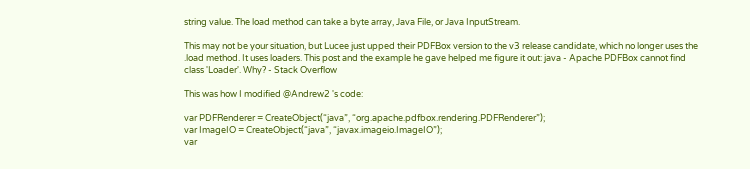string value. The load method can take a byte array, Java File, or Java InputStream.

This may not be your situation, but Lucee just upped their PDFBox version to the v3 release candidate, which no longer uses the .load method. It uses loaders. This post and the example he gave helped me figure it out: java - Apache PDFBox cannot find class 'Loader'. Why? - Stack Overflow

This was how I modified @Andrew2 's code:

var PDFRenderer = CreateObject(“java”, “org.apache.pdfbox.rendering.PDFRenderer”);
var ImageIO = CreateObject(“java”, “javax.imageio.ImageIO”);
var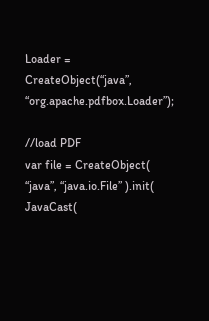Loader = CreateObject(“java”, “org.apache.pdfbox.Loader”);

//load PDF
var file = CreateObject( “java”, “java.io.File” ).init( JavaCast(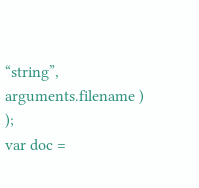“string”, arguments.filename ) );
var doc =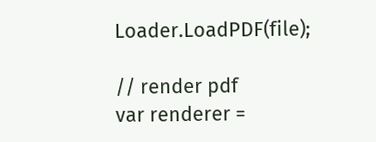Loader.LoadPDF(file);

// render pdf
var renderer =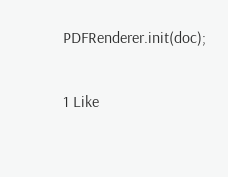PDFRenderer.init(doc);

1 Like